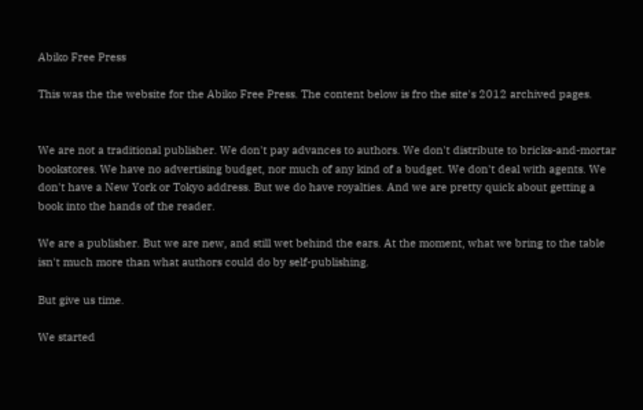Abiko Free Press

This was the the website for the Abiko Free Press. The content below is fro the site's 2012 archived pages.


We are not a traditional publisher. We don't pay advances to authors. We don't distribute to bricks-and-mortar bookstores. We have no advertising budget, nor much of any kind of a budget. We don't deal with agents. We don't have a New York or Tokyo address. But we do have royalties. And we are pretty quick about getting a book into the hands of the reader.

We are a publisher. But we are new, and still wet behind the ears. At the moment, what we bring to the table isn't much more than what authors could do by self-publishing.

But give us time.

We started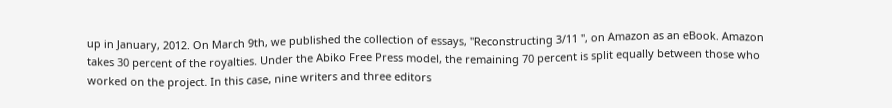up in January, 2012. On March 9th, we published the collection of essays, "Reconstructing 3/11 ", on Amazon as an eBook. Amazon takes 30 percent of the royalties. Under the Abiko Free Press model, the remaining 70 percent is split equally between those who worked on the project. In this case, nine writers and three editors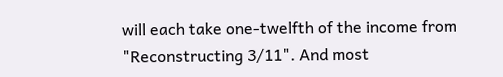will each take one-twelfth of the income from "Reconstructing 3/11". And most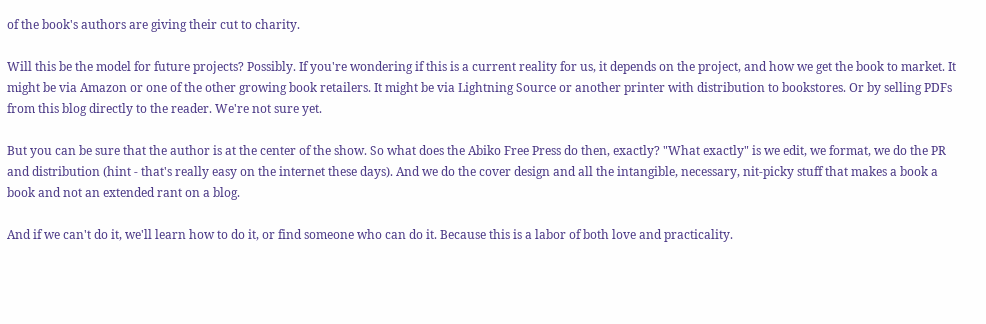of the book's authors are giving their cut to charity.

Will this be the model for future projects? Possibly. If you're wondering if this is a current reality for us, it depends on the project, and how we get the book to market. It might be via Amazon or one of the other growing book retailers. It might be via Lightning Source or another printer with distribution to bookstores. Or by selling PDFs from this blog directly to the reader. We're not sure yet.

But you can be sure that the author is at the center of the show. So what does the Abiko Free Press do then, exactly? "What exactly" is we edit, we format, we do the PR and distribution (hint - that's really easy on the internet these days). And we do the cover design and all the intangible, necessary, nit-picky stuff that makes a book a book and not an extended rant on a blog.

And if we can't do it, we'll learn how to do it, or find someone who can do it. Because this is a labor of both love and practicality.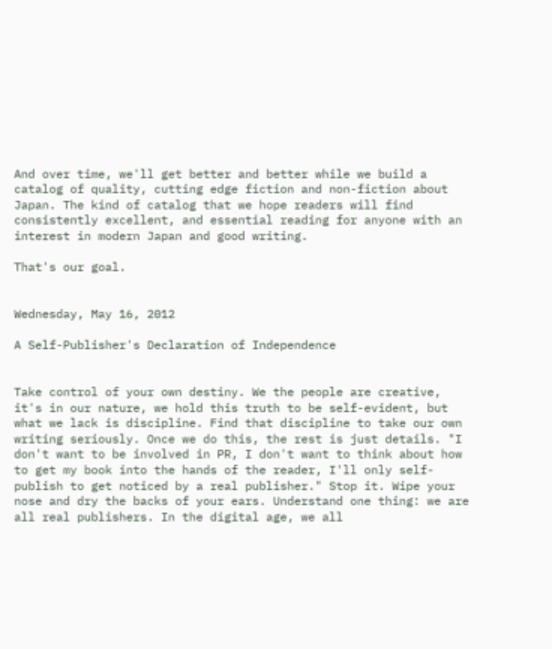And over time, we'll get better and better while we build a catalog of quality, cutting edge fiction and non-fiction about Japan. The kind of catalog that we hope readers will find consistently excellent, and essential reading for anyone with an interest in modern Japan and good writing.

That's our goal.


Wednesday, May 16, 2012

A Self-Publisher's Declaration of Independence


Take control of your own destiny. We the people are creative, it's in our nature, we hold this truth to be self-evident, but what we lack is discipline. Find that discipline to take our own writing seriously. Once we do this, the rest is just details. "I don't want to be involved in PR, I don't want to think about how to get my book into the hands of the reader, I'll only self-publish to get noticed by a real publisher." Stop it. Wipe your nose and dry the backs of your ears. Understand one thing: we are all real publishers. In the digital age, we all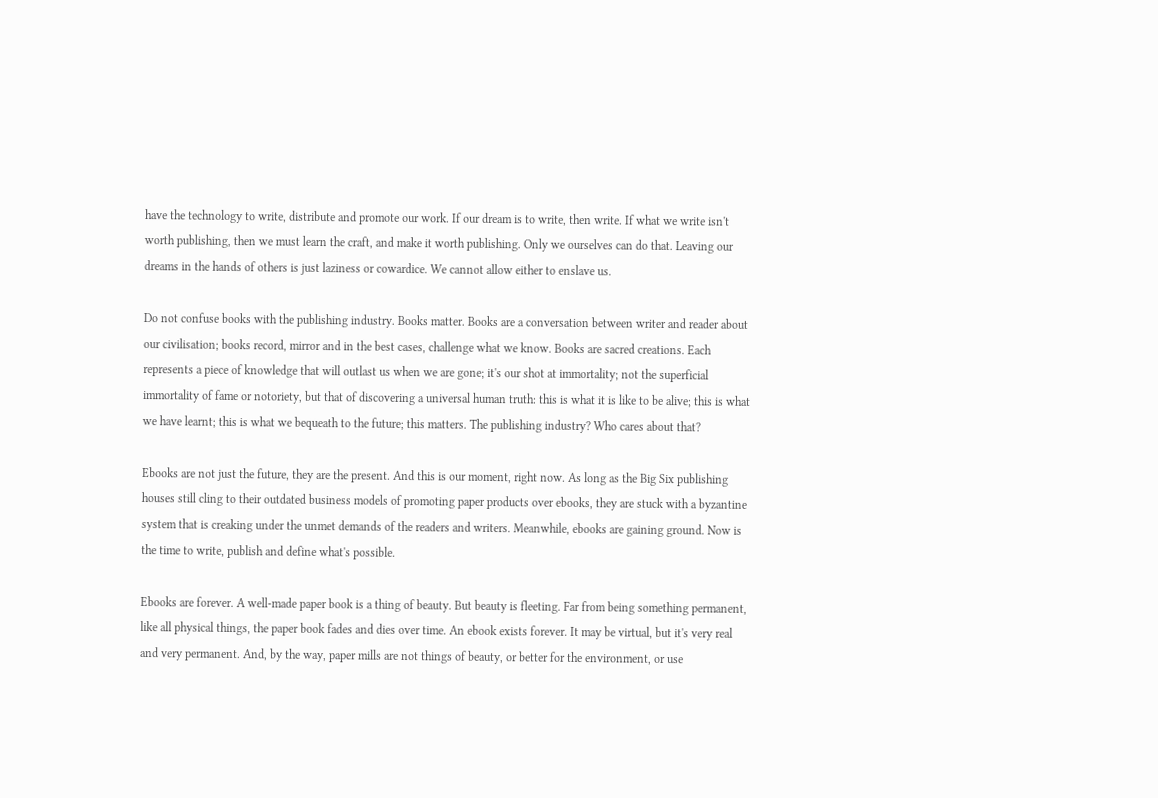have the technology to write, distribute and promote our work. If our dream is to write, then write. If what we write isn't worth publishing, then we must learn the craft, and make it worth publishing. Only we ourselves can do that. Leaving our dreams in the hands of others is just laziness or cowardice. We cannot allow either to enslave us.

Do not confuse books with the publishing industry. Books matter. Books are a conversation between writer and reader about our civilisation; books record, mirror and in the best cases, challenge what we know. Books are sacred creations. Each represents a piece of knowledge that will outlast us when we are gone; it's our shot at immortality; not the superficial immortality of fame or notoriety, but that of discovering a universal human truth: this is what it is like to be alive; this is what we have learnt; this is what we bequeath to the future; this matters. The publishing industry? Who cares about that?

Ebooks are not just the future, they are the present. And this is our moment, right now. As long as the Big Six publishing houses still cling to their outdated business models of promoting paper products over ebooks, they are stuck with a byzantine system that is creaking under the unmet demands of the readers and writers. Meanwhile, ebooks are gaining ground. Now is the time to write, publish and define what's possible.

Ebooks are forever. A well-made paper book is a thing of beauty. But beauty is fleeting. Far from being something permanent, like all physical things, the paper book fades and dies over time. An ebook exists forever. It may be virtual, but it's very real and very permanent. And, by the way, paper mills are not things of beauty, or better for the environment, or use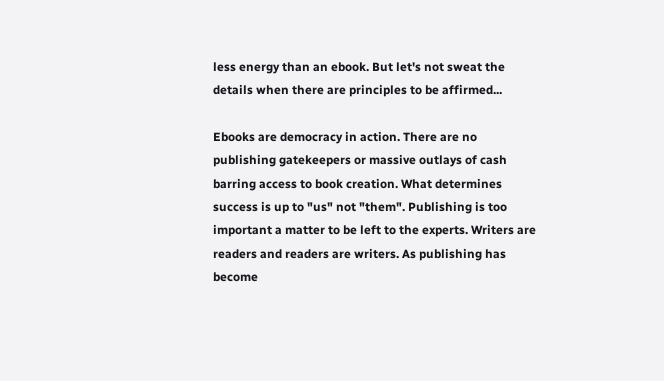less energy than an ebook. But let's not sweat the details when there are principles to be affirmed...

Ebooks are democracy in action. There are no publishing gatekeepers or massive outlays of cash barring access to book creation. What determines success is up to "us" not "them". Publishing is too important a matter to be left to the experts. Writers are readers and readers are writers. As publishing has become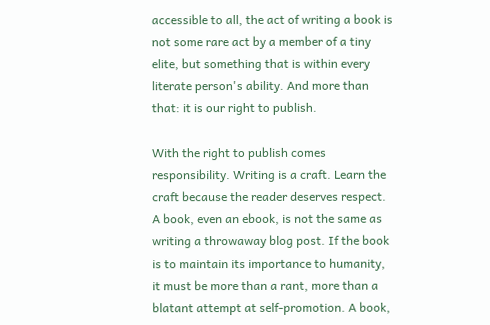accessible to all, the act of writing a book is not some rare act by a member of a tiny elite, but something that is within every literate person's ability. And more than that: it is our right to publish.

With the right to publish comes responsibility. Writing is a craft. Learn the craft because the reader deserves respect. A book, even an ebook, is not the same as writing a throwaway blog post. If the book is to maintain its importance to humanity, it must be more than a rant, more than a blatant attempt at self-promotion. A book,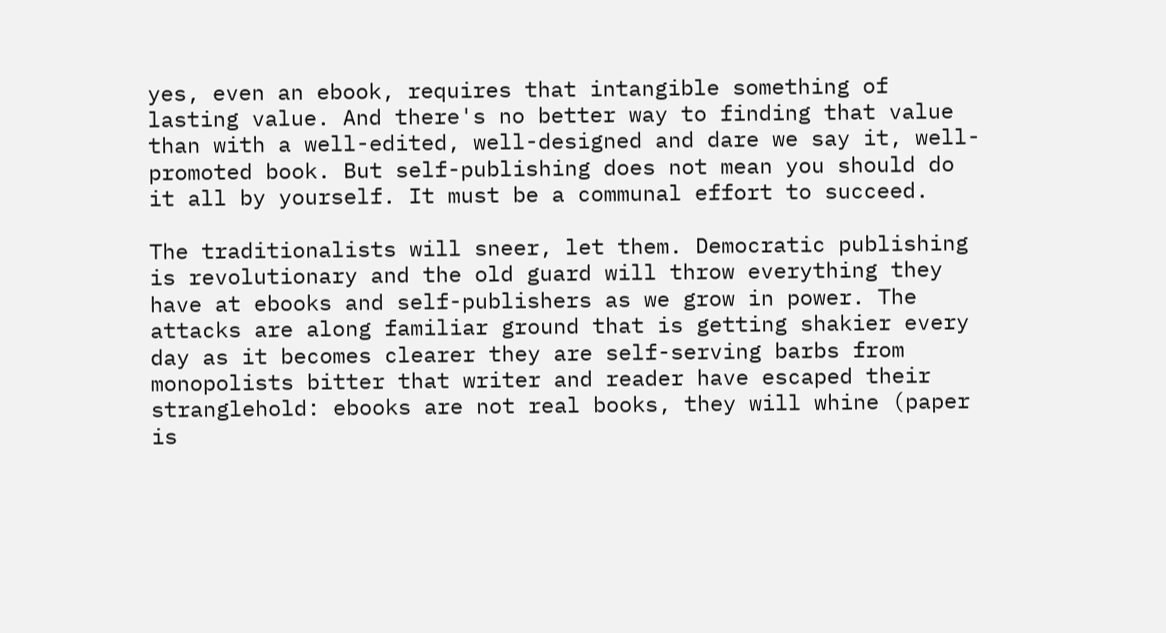yes, even an ebook, requires that intangible something of lasting value. And there's no better way to finding that value than with a well-edited, well-designed and dare we say it, well-promoted book. But self-publishing does not mean you should do it all by yourself. It must be a communal effort to succeed.

The traditionalists will sneer, let them. Democratic publishing is revolutionary and the old guard will throw everything they have at ebooks and self-publishers as we grow in power. The attacks are along familiar ground that is getting shakier every day as it becomes clearer they are self-serving barbs from monopolists bitter that writer and reader have escaped their stranglehold: ebooks are not real books, they will whine (paper is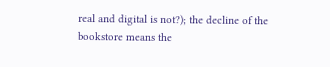real and digital is not?); the decline of the bookstore means the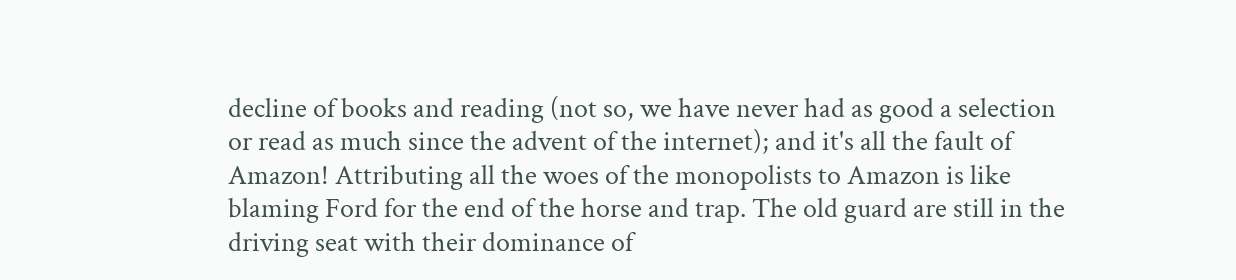decline of books and reading (not so, we have never had as good a selection or read as much since the advent of the internet); and it's all the fault of Amazon! Attributing all the woes of the monopolists to Amazon is like blaming Ford for the end of the horse and trap. The old guard are still in the driving seat with their dominance of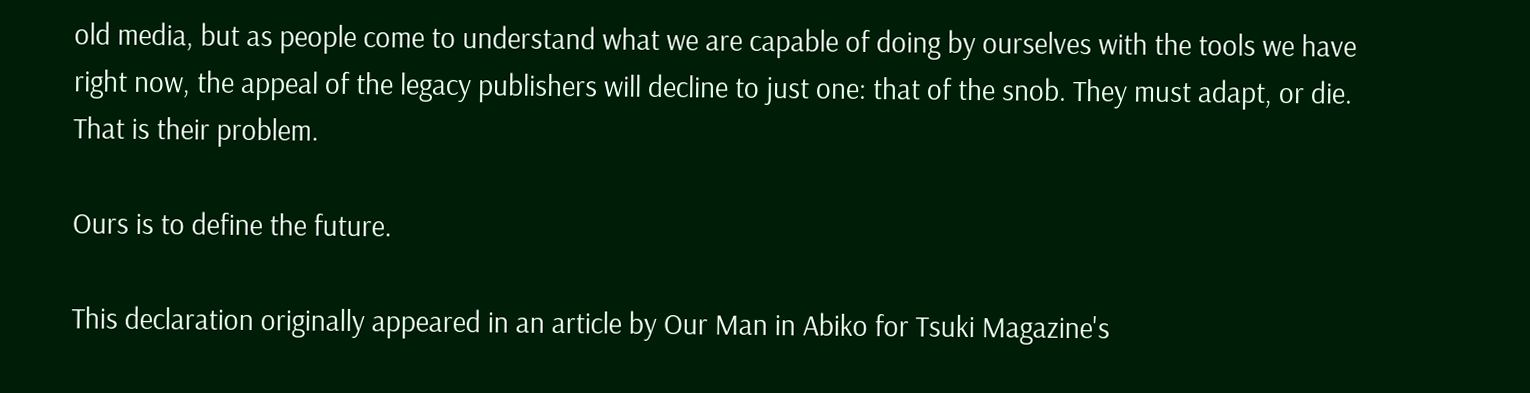old media, but as people come to understand what we are capable of doing by ourselves with the tools we have right now, the appeal of the legacy publishers will decline to just one: that of the snob. They must adapt, or die. That is their problem.

Ours is to define the future.

This declaration originally appeared in an article by Our Man in Abiko for Tsuki Magazine's